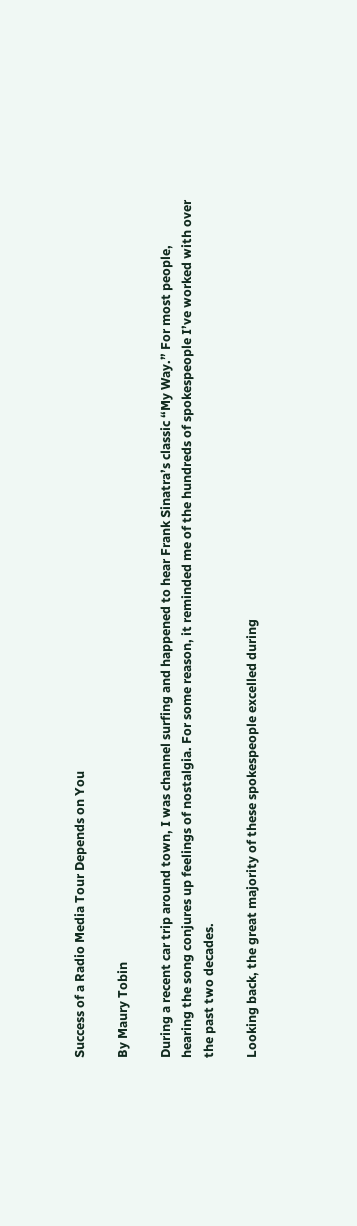Success of a Radio Media Tour Depends on You

By Maury Tobin

During a recent car trip around town, I was channel surfing and happened to hear Frank Sinatra’s classic “My Way.” For most people, hearing the song conjures up feelings of nostalgia. For some reason, it reminded me of the hundreds of spokespeople I’ve worked with over the past two decades.

Looking back, the great majority of these spokespeople excelled during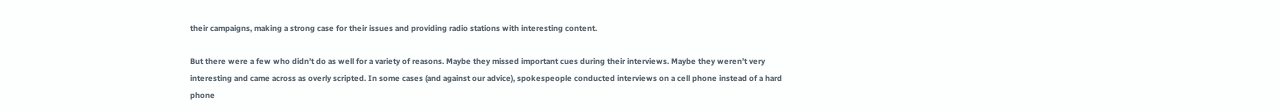their campaigns, making a strong case for their issues and providing radio stations with interesting content.

But there were a few who didn’t do as well for a variety of reasons. Maybe they missed important cues during their interviews. Maybe they weren’t very interesting and came across as overly scripted. In some cases (and against our advice), spokespeople conducted interviews on a cell phone instead of a hard phone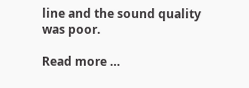line and the sound quality was poor.

Read more …